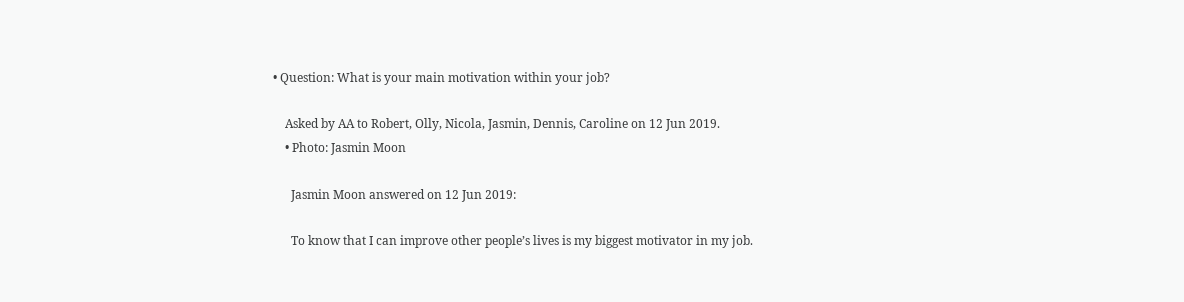• Question: What is your main motivation within your job?

    Asked by AA to Robert, Olly, Nicola, Jasmin, Dennis, Caroline on 12 Jun 2019.
    • Photo: Jasmin Moon

      Jasmin Moon answered on 12 Jun 2019:

      To know that I can improve other people’s lives is my biggest motivator in my job.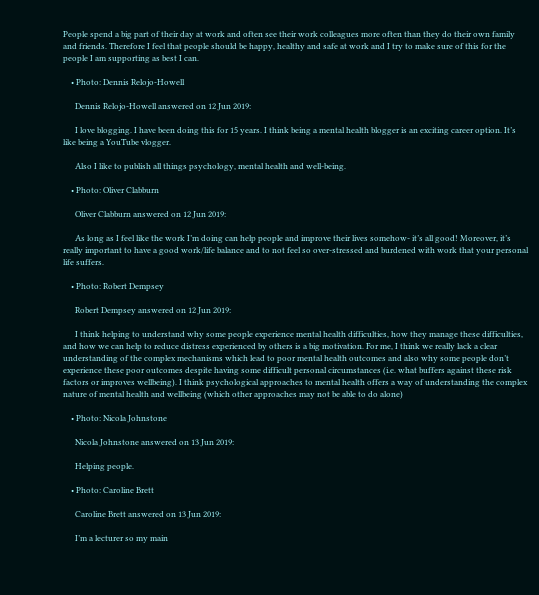People spend a big part of their day at work and often see their work colleagues more often than they do their own family and friends. Therefore I feel that people should be happy, healthy and safe at work and I try to make sure of this for the people I am supporting as best I can.

    • Photo: Dennis Relojo-Howell

      Dennis Relojo-Howell answered on 12 Jun 2019:

      I love blogging. I have been doing this for 15 years. I think being a mental health blogger is an exciting career option. It’s like being a YouTube vlogger.

      Also I like to publish all things psychology, mental health and well-being.

    • Photo: Oliver Clabburn

      Oliver Clabburn answered on 12 Jun 2019:

      As long as I feel like the work I’m doing can help people and improve their lives somehow- it’s all good! Moreover, it’s really important to have a good work/life balance and to not feel so over-stressed and burdened with work that your personal life suffers.

    • Photo: Robert Dempsey

      Robert Dempsey answered on 12 Jun 2019:

      I think helping to understand why some people experience mental health difficulties, how they manage these difficulties, and how we can help to reduce distress experienced by others is a big motivation. For me, I think we really lack a clear understanding of the complex mechanisms which lead to poor mental health outcomes and also why some people don’t experience these poor outcomes despite having some difficult personal circumstances (i.e. what buffers against these risk factors or improves wellbeing). I think psychological approaches to mental health offers a way of understanding the complex nature of mental health and wellbeing (which other approaches may not be able to do alone)

    • Photo: Nicola Johnstone

      Nicola Johnstone answered on 13 Jun 2019:

      Helping people.

    • Photo: Caroline Brett

      Caroline Brett answered on 13 Jun 2019:

      I’m a lecturer so my main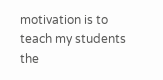motivation is to teach my students the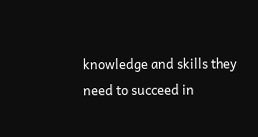knowledge and skills they need to succeed in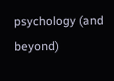psychology (and beyond)